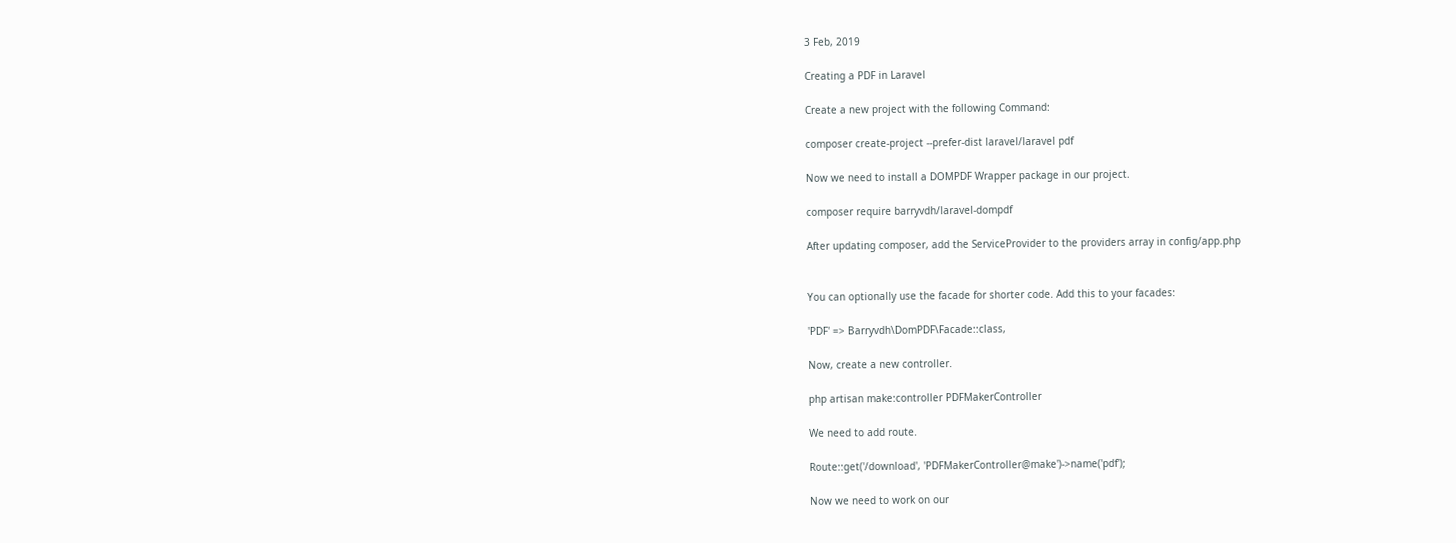3 Feb, 2019

Creating a PDF in Laravel

Create a new project with the following Command:

composer create-project --prefer-dist laravel/laravel pdf

Now we need to install a DOMPDF Wrapper package in our project.

composer require barryvdh/laravel-dompdf

After updating composer, add the ServiceProvider to the providers array in config/app.php


You can optionally use the facade for shorter code. Add this to your facades:

'PDF' => Barryvdh\DomPDF\Facade::class,

Now, create a new controller.

php artisan make:controller PDFMakerController

We need to add route.

Route::get('/download', 'PDFMakerController@make')->name('pdf');

Now we need to work on our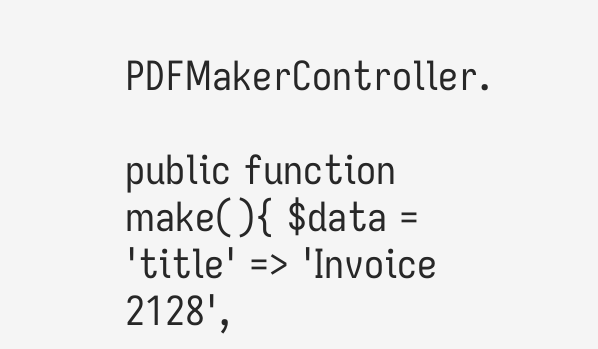PDFMakerController.

public function make(){ $data =
'title' => 'Invoice 2128',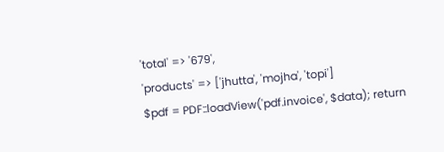'total' => '679',
'products' => ['jhutta', 'mojha', 'topi']
$pdf = PDF::loadView('pdf.invoice', $data); return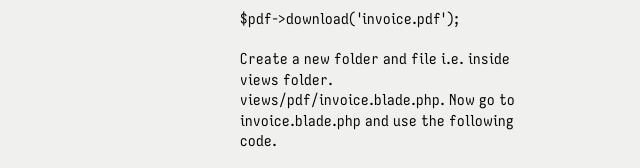$pdf->download('invoice.pdf');

Create a new folder and file i.e. inside views folder. views/pdf/invoice.blade.php. Now go to invoice.blade.php and use the following code.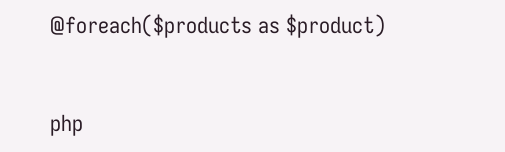@foreach($products as $product)


php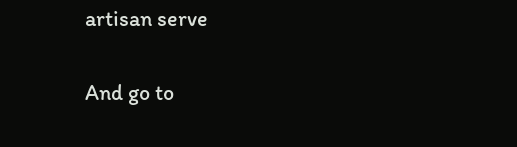artisan serve

And go to